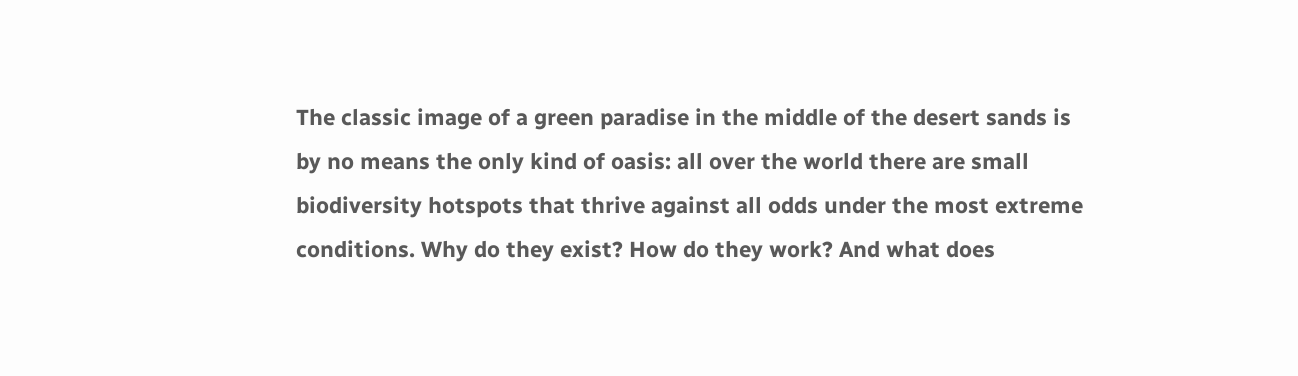The classic image of a green paradise in the middle of the desert sands is by no means the only kind of oasis: all over the world there are small biodiversity hotspots that thrive against all odds under the most extreme conditions. Why do they exist? How do they work? And what does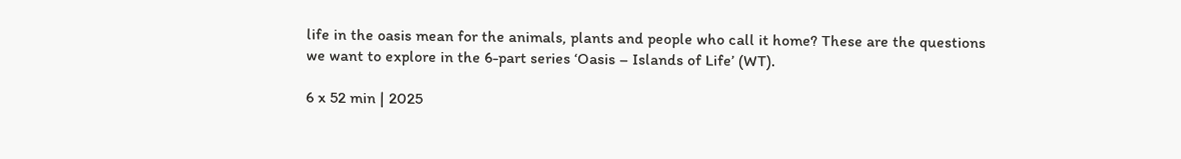life in the oasis mean for the animals, plants and people who call it home? These are the questions we want to explore in the 6-part series ‘Oasis – Islands of Life’ (WT).

6 x 52 min | 2025